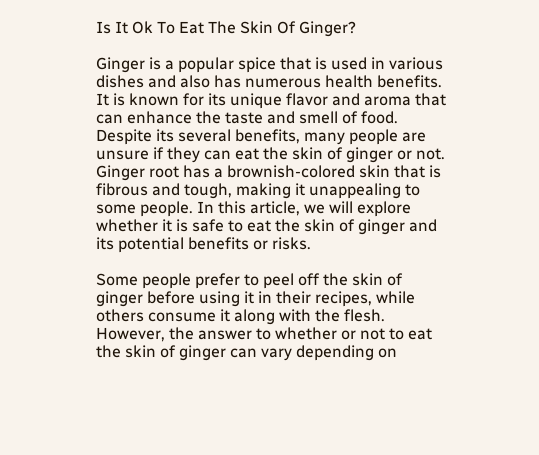Is It Ok To Eat The Skin Of Ginger?

Ginger is a popular spice that is used in various dishes and also has numerous health benefits. It is known for its unique flavor and aroma that can enhance the taste and smell of food. Despite its several benefits, many people are unsure if they can eat the skin of ginger or not. Ginger root has a brownish-colored skin that is fibrous and tough, making it unappealing to some people. In this article, we will explore whether it is safe to eat the skin of ginger and its potential benefits or risks.

Some people prefer to peel off the skin of ginger before using it in their recipes, while others consume it along with the flesh. However, the answer to whether or not to eat the skin of ginger can vary depending on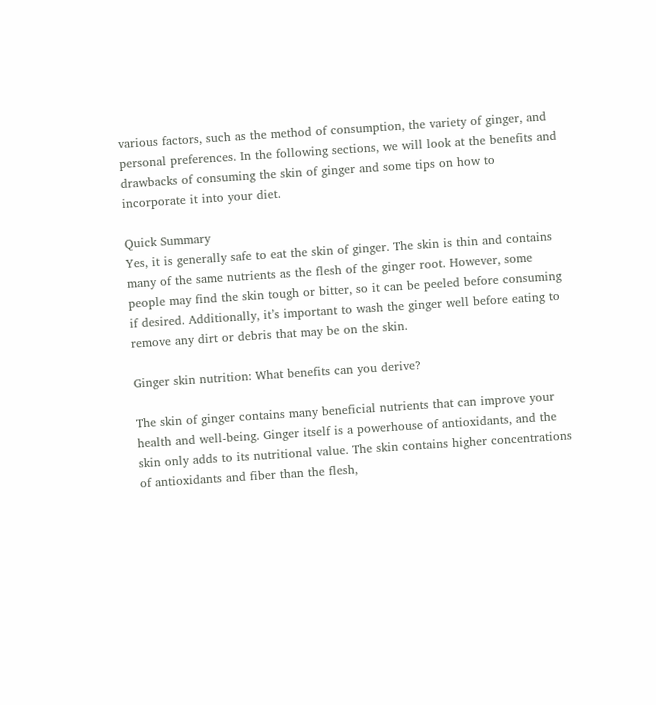various factors, such as the method of consumption, the variety of ginger, and personal preferences. In the following sections, we will look at the benefits and drawbacks of consuming the skin of ginger and some tips on how to incorporate it into your diet.

Quick Summary
Yes, it is generally safe to eat the skin of ginger. The skin is thin and contains many of the same nutrients as the flesh of the ginger root. However, some people may find the skin tough or bitter, so it can be peeled before consuming if desired. Additionally, it’s important to wash the ginger well before eating to remove any dirt or debris that may be on the skin.

Ginger skin nutrition: What benefits can you derive?

The skin of ginger contains many beneficial nutrients that can improve your health and well-being. Ginger itself is a powerhouse of antioxidants, and the skin only adds to its nutritional value. The skin contains higher concentrations of antioxidants and fiber than the flesh,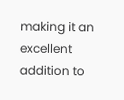making it an excellent addition to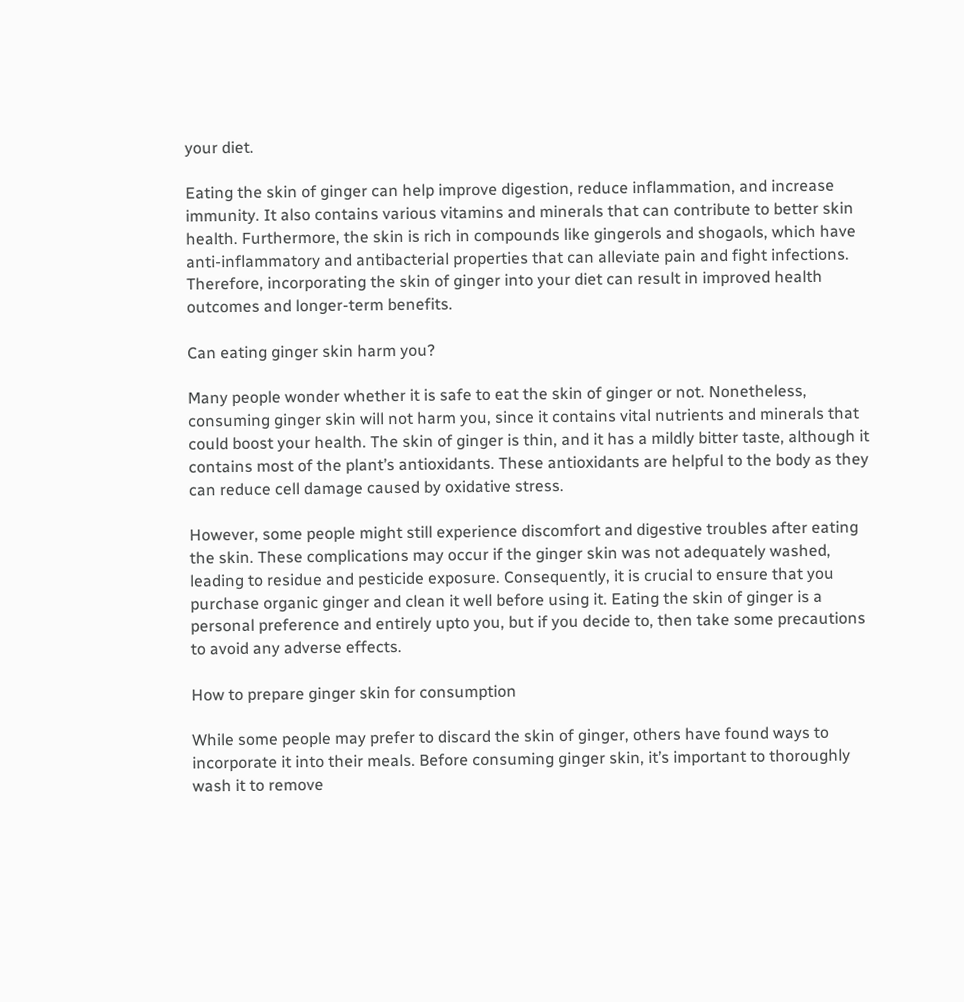your diet.

Eating the skin of ginger can help improve digestion, reduce inflammation, and increase immunity. It also contains various vitamins and minerals that can contribute to better skin health. Furthermore, the skin is rich in compounds like gingerols and shogaols, which have anti-inflammatory and antibacterial properties that can alleviate pain and fight infections. Therefore, incorporating the skin of ginger into your diet can result in improved health outcomes and longer-term benefits.

Can eating ginger skin harm you?

Many people wonder whether it is safe to eat the skin of ginger or not. Nonetheless, consuming ginger skin will not harm you, since it contains vital nutrients and minerals that could boost your health. The skin of ginger is thin, and it has a mildly bitter taste, although it contains most of the plant’s antioxidants. These antioxidants are helpful to the body as they can reduce cell damage caused by oxidative stress.

However, some people might still experience discomfort and digestive troubles after eating the skin. These complications may occur if the ginger skin was not adequately washed, leading to residue and pesticide exposure. Consequently, it is crucial to ensure that you purchase organic ginger and clean it well before using it. Eating the skin of ginger is a personal preference and entirely upto you, but if you decide to, then take some precautions to avoid any adverse effects.

How to prepare ginger skin for consumption

While some people may prefer to discard the skin of ginger, others have found ways to incorporate it into their meals. Before consuming ginger skin, it’s important to thoroughly wash it to remove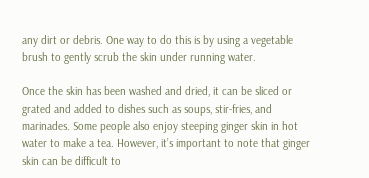any dirt or debris. One way to do this is by using a vegetable brush to gently scrub the skin under running water.

Once the skin has been washed and dried, it can be sliced or grated and added to dishes such as soups, stir-fries, and marinades. Some people also enjoy steeping ginger skin in hot water to make a tea. However, it’s important to note that ginger skin can be difficult to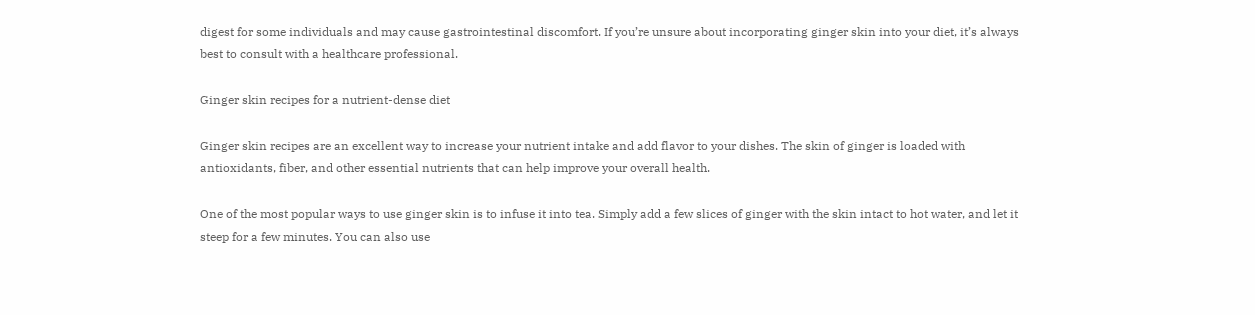digest for some individuals and may cause gastrointestinal discomfort. If you’re unsure about incorporating ginger skin into your diet, it’s always best to consult with a healthcare professional.

Ginger skin recipes for a nutrient-dense diet

Ginger skin recipes are an excellent way to increase your nutrient intake and add flavor to your dishes. The skin of ginger is loaded with antioxidants, fiber, and other essential nutrients that can help improve your overall health.

One of the most popular ways to use ginger skin is to infuse it into tea. Simply add a few slices of ginger with the skin intact to hot water, and let it steep for a few minutes. You can also use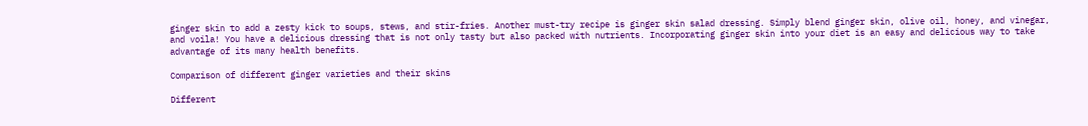ginger skin to add a zesty kick to soups, stews, and stir-fries. Another must-try recipe is ginger skin salad dressing. Simply blend ginger skin, olive oil, honey, and vinegar, and voila! You have a delicious dressing that is not only tasty but also packed with nutrients. Incorporating ginger skin into your diet is an easy and delicious way to take advantage of its many health benefits.

Comparison of different ginger varieties and their skins

Different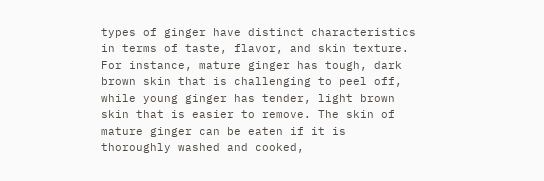types of ginger have distinct characteristics in terms of taste, flavor, and skin texture. For instance, mature ginger has tough, dark brown skin that is challenging to peel off, while young ginger has tender, light brown skin that is easier to remove. The skin of mature ginger can be eaten if it is thoroughly washed and cooked,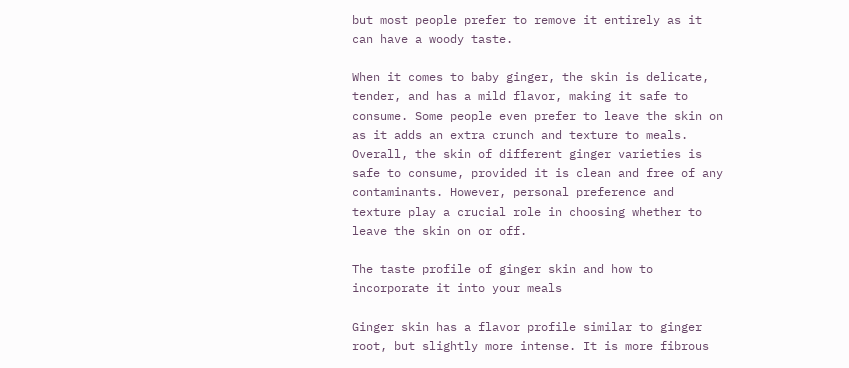but most people prefer to remove it entirely as it can have a woody taste.

When it comes to baby ginger, the skin is delicate, tender, and has a mild flavor, making it safe to consume. Some people even prefer to leave the skin on as it adds an extra crunch and texture to meals. Overall, the skin of different ginger varieties is safe to consume, provided it is clean and free of any contaminants. However, personal preference and texture play a crucial role in choosing whether to leave the skin on or off.

The taste profile of ginger skin and how to incorporate it into your meals

Ginger skin has a flavor profile similar to ginger root, but slightly more intense. It is more fibrous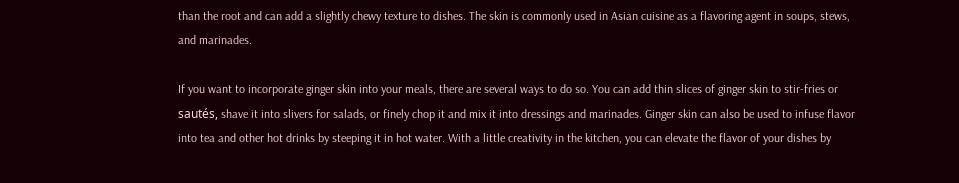than the root and can add a slightly chewy texture to dishes. The skin is commonly used in Asian cuisine as a flavoring agent in soups, stews, and marinades.

If you want to incorporate ginger skin into your meals, there are several ways to do so. You can add thin slices of ginger skin to stir-fries or sautés, shave it into slivers for salads, or finely chop it and mix it into dressings and marinades. Ginger skin can also be used to infuse flavor into tea and other hot drinks by steeping it in hot water. With a little creativity in the kitchen, you can elevate the flavor of your dishes by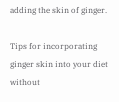adding the skin of ginger.

Tips for incorporating ginger skin into your diet without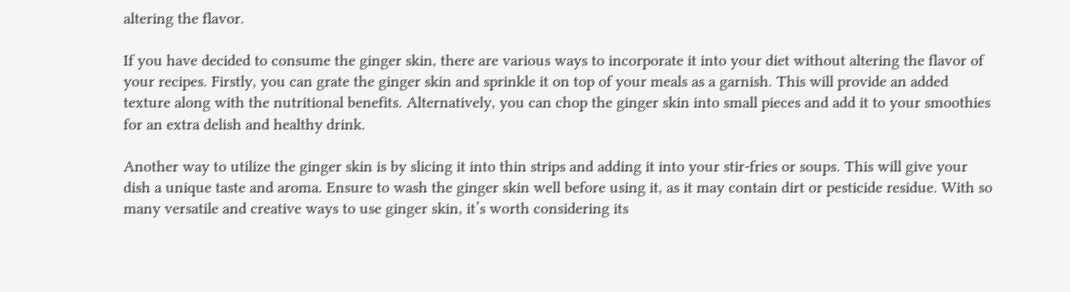altering the flavor.

If you have decided to consume the ginger skin, there are various ways to incorporate it into your diet without altering the flavor of your recipes. Firstly, you can grate the ginger skin and sprinkle it on top of your meals as a garnish. This will provide an added texture along with the nutritional benefits. Alternatively, you can chop the ginger skin into small pieces and add it to your smoothies for an extra delish and healthy drink.

Another way to utilize the ginger skin is by slicing it into thin strips and adding it into your stir-fries or soups. This will give your dish a unique taste and aroma. Ensure to wash the ginger skin well before using it, as it may contain dirt or pesticide residue. With so many versatile and creative ways to use ginger skin, it’s worth considering its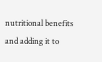nutritional benefits and adding it to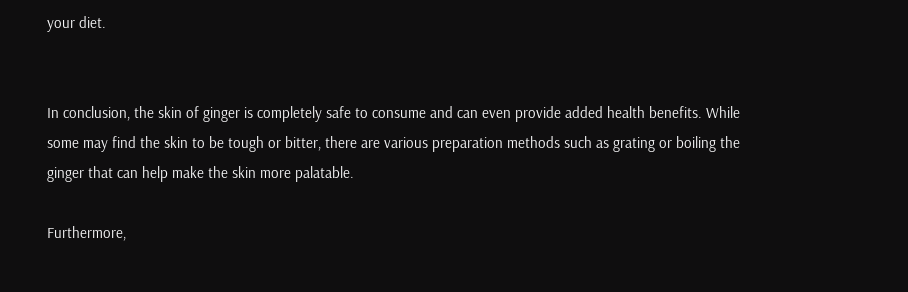your diet.


In conclusion, the skin of ginger is completely safe to consume and can even provide added health benefits. While some may find the skin to be tough or bitter, there are various preparation methods such as grating or boiling the ginger that can help make the skin more palatable.

Furthermore,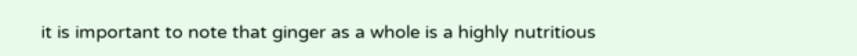it is important to note that ginger as a whole is a highly nutritious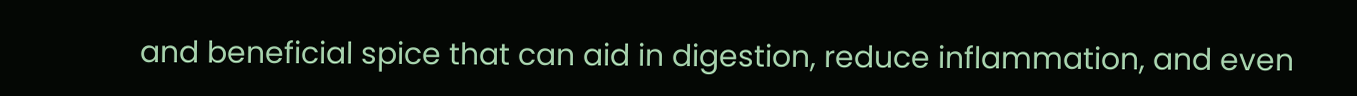and beneficial spice that can aid in digestion, reduce inflammation, and even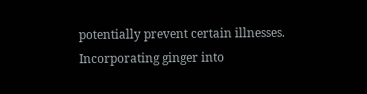potentially prevent certain illnesses. Incorporating ginger into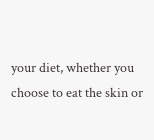your diet, whether you choose to eat the skin or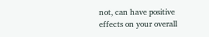not, can have positive effects on your overall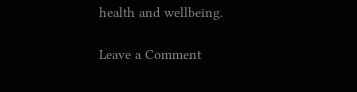health and wellbeing.

Leave a Comment